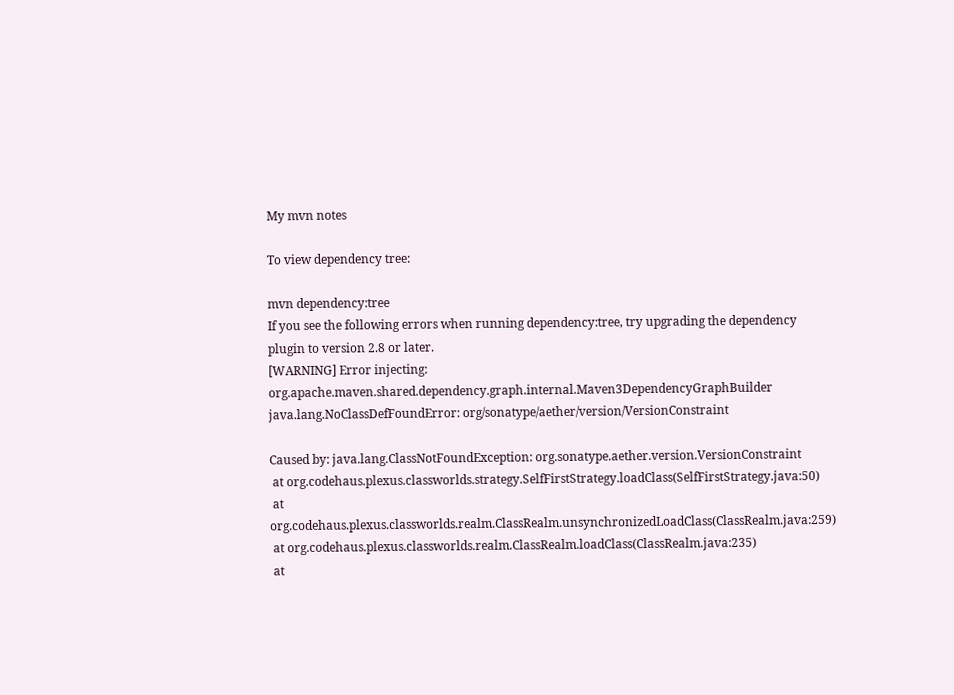My mvn notes

To view dependency tree:

mvn dependency:tree
If you see the following errors when running dependency:tree, try upgrading the dependency plugin to version 2.8 or later.
[WARNING] Error injecting: org.apache.maven.shared.dependency.graph.internal.Maven3DependencyGraphBuilder
java.lang.NoClassDefFoundError: org/sonatype/aether/version/VersionConstraint

Caused by: java.lang.ClassNotFoundException: org.sonatype.aether.version.VersionConstraint
 at org.codehaus.plexus.classworlds.strategy.SelfFirstStrategy.loadClass(SelfFirstStrategy.java:50)
 at org.codehaus.plexus.classworlds.realm.ClassRealm.unsynchronizedLoadClass(ClassRealm.java:259)
 at org.codehaus.plexus.classworlds.realm.ClassRealm.loadClass(ClassRealm.java:235)
 at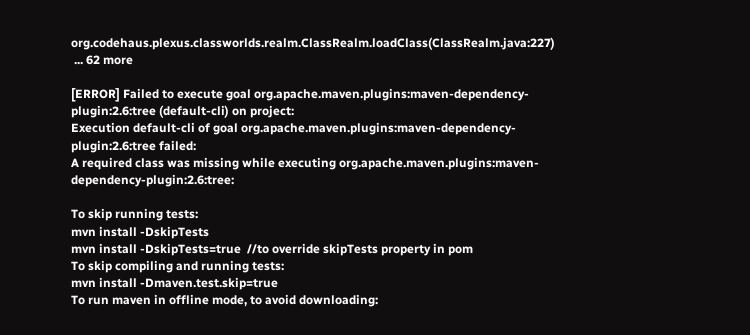org.codehaus.plexus.classworlds.realm.ClassRealm.loadClass(ClassRealm.java:227)
 ... 62 more

[ERROR] Failed to execute goal org.apache.maven.plugins:maven-dependency-plugin:2.6:tree (default-cli) on project:
Execution default-cli of goal org.apache.maven.plugins:maven-dependency-plugin:2.6:tree failed:
A required class was missing while executing org.apache.maven.plugins:maven-dependency-plugin:2.6:tree:

To skip running tests:
mvn install -DskipTests
mvn install -DskipTests=true  //to override skipTests property in pom
To skip compiling and running tests:
mvn install -Dmaven.test.skip=true
To run maven in offline mode, to avoid downloading: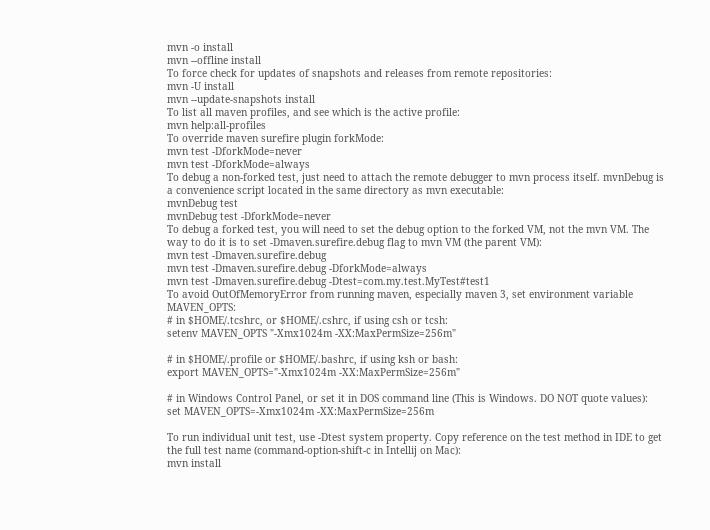mvn -o install
mvn --offline install
To force check for updates of snapshots and releases from remote repositories:
mvn -U install
mvn --update-snapshots install
To list all maven profiles, and see which is the active profile:
mvn help:all-profiles
To override maven surefire plugin forkMode:
mvn test -DforkMode=never
mvn test -DforkMode=always
To debug a non-forked test, just need to attach the remote debugger to mvn process itself. mvnDebug is a convenience script located in the same directory as mvn executable:
mvnDebug test
mvnDebug test -DforkMode=never
To debug a forked test, you will need to set the debug option to the forked VM, not the mvn VM. The way to do it is to set -Dmaven.surefire.debug flag to mvn VM (the parent VM):
mvn test -Dmaven.surefire.debug
mvn test -Dmaven.surefire.debug -DforkMode=always
mvn test -Dmaven.surefire.debug -Dtest=com.my.test.MyTest#test1
To avoid OutOfMemoryError from running maven, especially maven 3, set environment variable MAVEN_OPTS:
# in $HOME/.tcshrc, or $HOME/.cshrc, if using csh or tcsh:
setenv MAVEN_OPTS "-Xmx1024m -XX:MaxPermSize=256m"

# in $HOME/.profile or $HOME/.bashrc, if using ksh or bash:
export MAVEN_OPTS="-Xmx1024m -XX:MaxPermSize=256m"

# in Windows Control Panel, or set it in DOS command line (This is Windows. DO NOT quote values):
set MAVEN_OPTS=-Xmx1024m -XX:MaxPermSize=256m

To run individual unit test, use -Dtest system property. Copy reference on the test method in IDE to get the full test name (command-option-shift-c in Intellij on Mac):
mvn install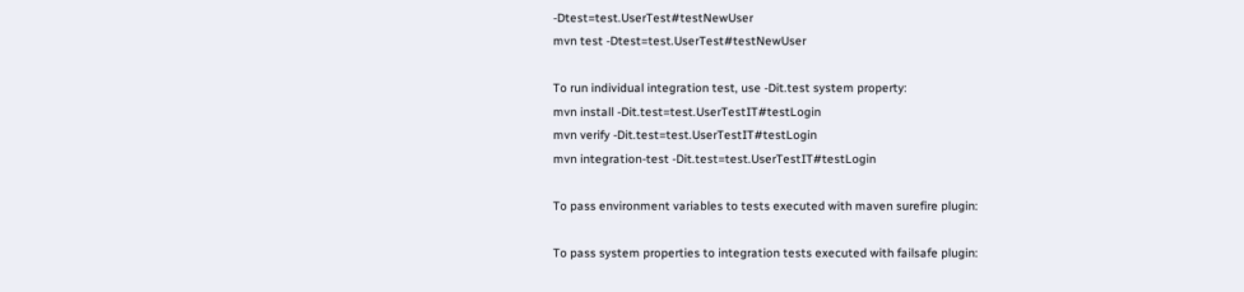-Dtest=test.UserTest#testNewUser
mvn test -Dtest=test.UserTest#testNewUser

To run individual integration test, use -Dit.test system property:
mvn install -Dit.test=test.UserTestIT#testLogin
mvn verify -Dit.test=test.UserTestIT#testLogin
mvn integration-test -Dit.test=test.UserTestIT#testLogin

To pass environment variables to tests executed with maven surefire plugin:

To pass system properties to integration tests executed with failsafe plugin: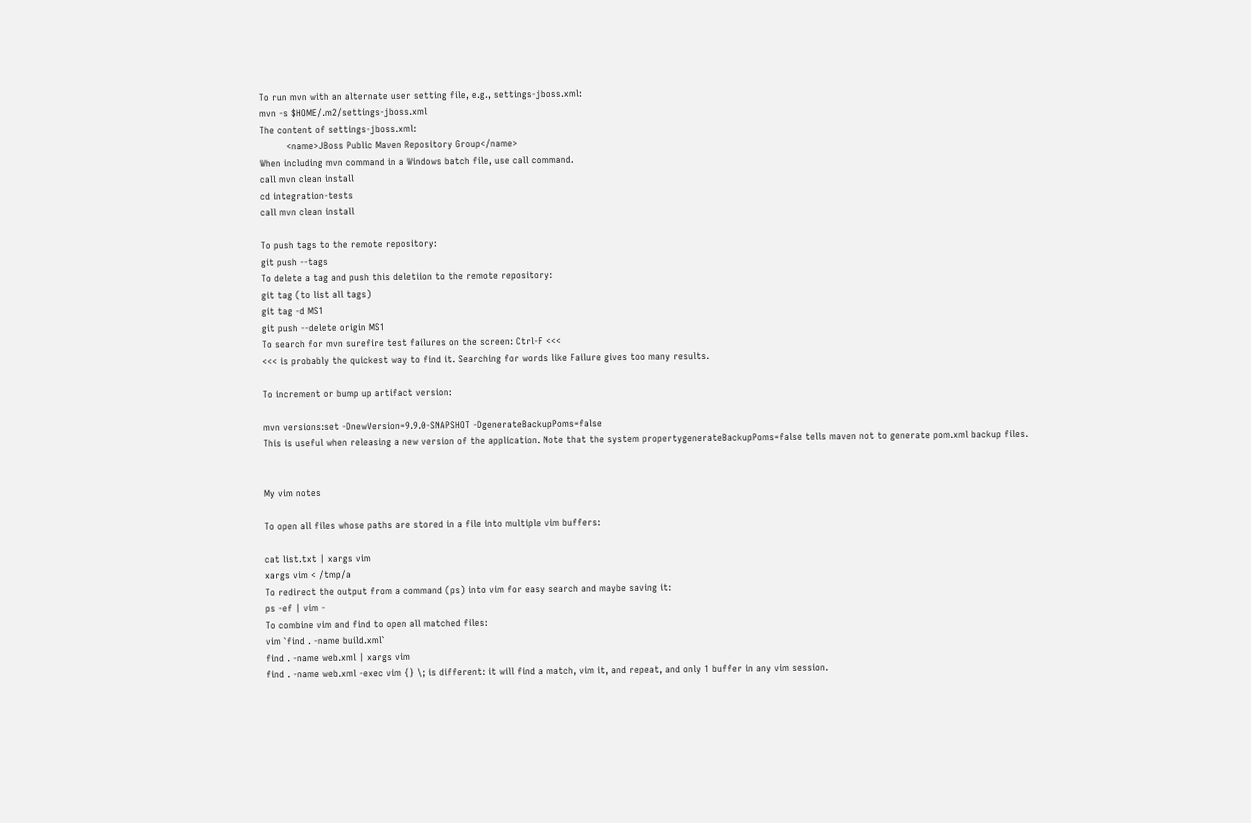To run mvn with an alternate user setting file, e.g., settings-jboss.xml:
mvn -s $HOME/.m2/settings-jboss.xml
The content of settings-jboss.xml:
         <name>JBoss Public Maven Repository Group</name>
When including mvn command in a Windows batch file, use call command.
call mvn clean install
cd integration-tests
call mvn clean install

To push tags to the remote repository:
git push --tags
To delete a tag and push this deletiion to the remote repository:
git tag (to list all tags)
git tag -d MS1
git push --delete origin MS1
To search for mvn surefire test failures on the screen: Ctrl-F <<<
<<< is probably the quickest way to find it. Searching for words like Failure gives too many results.

To increment or bump up artifact version:

mvn versions:set -DnewVersion=9.9.0-SNAPSHOT -DgenerateBackupPoms=false
This is useful when releasing a new version of the application. Note that the system propertygenerateBackupPoms=false tells maven not to generate pom.xml backup files.


My vim notes

To open all files whose paths are stored in a file into multiple vim buffers:

cat list.txt | xargs vim
xargs vim < /tmp/a
To redirect the output from a command (ps) into vim for easy search and maybe saving it:
ps -ef | vim -
To combine vim and find to open all matched files:
vim `find . -name build.xml`
find . -name web.xml | xargs vim
find . -name web.xml -exec vim {} \; is different: it will find a match, vim it, and repeat, and only 1 buffer in any vim session.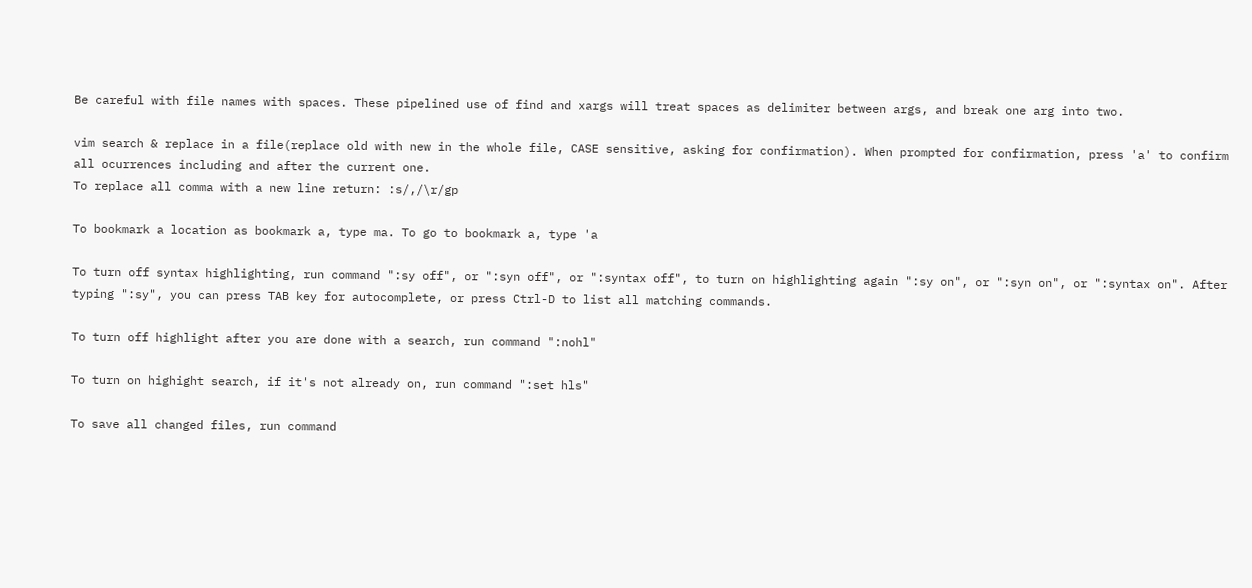Be careful with file names with spaces. These pipelined use of find and xargs will treat spaces as delimiter between args, and break one arg into two.

vim search & replace in a file(replace old with new in the whole file, CASE sensitive, asking for confirmation). When prompted for confirmation, press 'a' to confirm all ocurrences including and after the current one.
To replace all comma with a new line return: :s/,/\r/gp

To bookmark a location as bookmark a, type ma. To go to bookmark a, type 'a

To turn off syntax highlighting, run command ":sy off", or ":syn off", or ":syntax off", to turn on highlighting again ":sy on", or ":syn on", or ":syntax on". After typing ":sy", you can press TAB key for autocomplete, or press Ctrl-D to list all matching commands.

To turn off highlight after you are done with a search, run command ":nohl"

To turn on highight search, if it's not already on, run command ":set hls"

To save all changed files, run command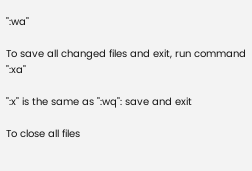":wa"

To save all changed files and exit, run command ":xa"

":x" is the same as ":wq": save and exit

To close all files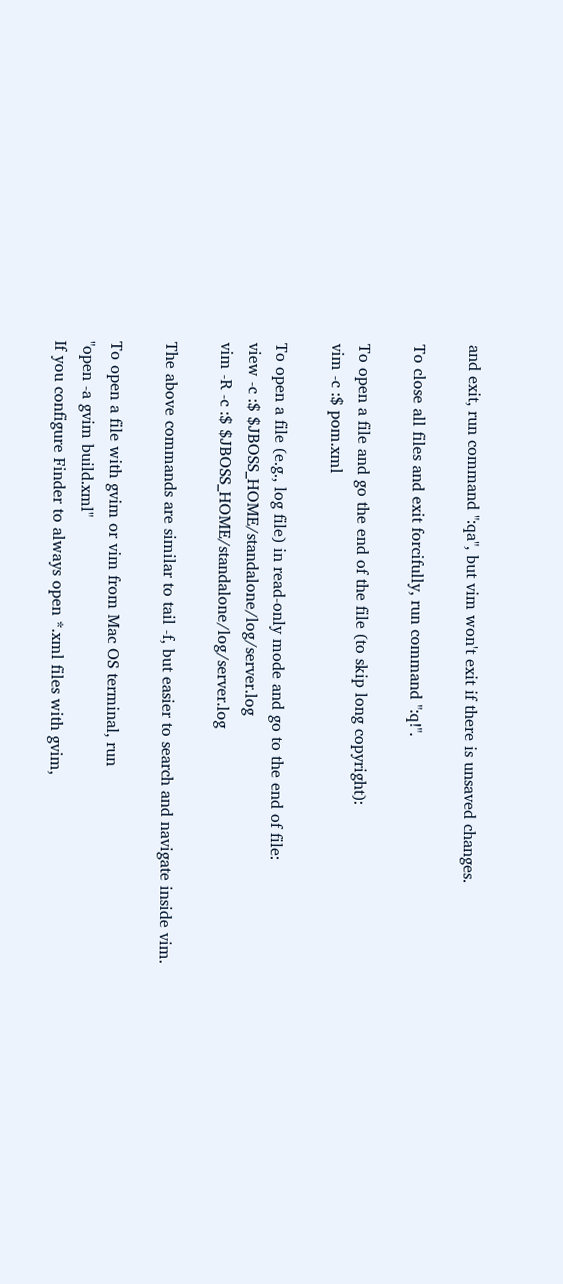and exit, run command ":qa", but vim won't exit if there is unsaved changes.

To close all files and exit forcifully, run command ":q!".

To open a file and go the end of the file (to skip long copyright):
vim -c :$ pom.xml

To open a file (e.g., log file) in read-only mode and go to the end of file:
view -c :$ $JBOSS_HOME/standalone/log/server.log
vim -R -c :$ $JBOSS_HOME/standalone/log/server.log

The above commands are similar to tail -f, but easier to search and navigate inside vim.

To open a file with gvim or vim from Mac OS terminal, run
"open -a gvim build.xml"
If you configure Finder to always open *.xml files with gvim,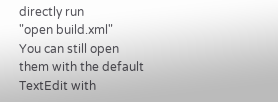directly run
"open build.xml"
You can still open them with the default TextEdit with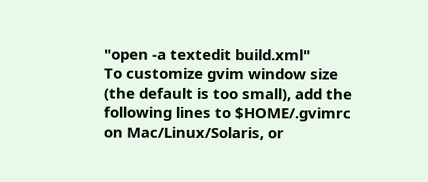"open -a textedit build.xml"
To customize gvim window size (the default is too small), add the following lines to $HOME/.gvimrc on Mac/Linux/Solaris, or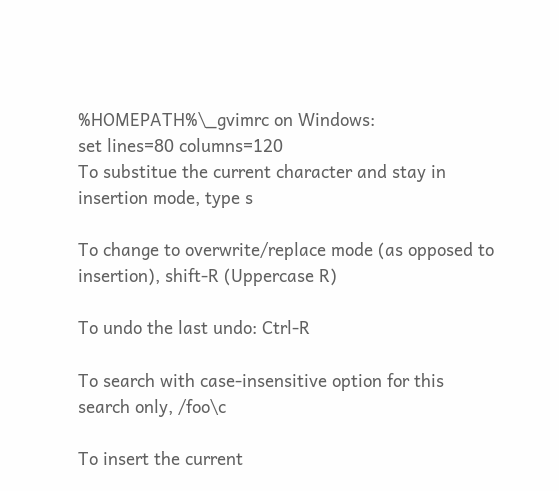%HOMEPATH%\_gvimrc on Windows:
set lines=80 columns=120
To substitue the current character and stay in insertion mode, type s

To change to overwrite/replace mode (as opposed to insertion), shift-R (Uppercase R)

To undo the last undo: Ctrl-R

To search with case-insensitive option for this search only, /foo\c

To insert the current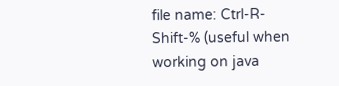file name: Ctrl-R-Shift-% (useful when working on java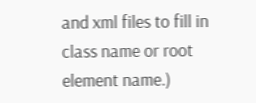and xml files to fill in class name or root element name.)